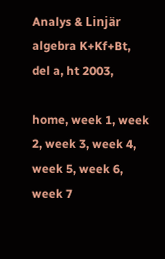Analys & Linjär algebra K+Kf+Bt, del a, ht 2003,

home, week 1, week 2, week 3, week 4, week 5, week 6, week 7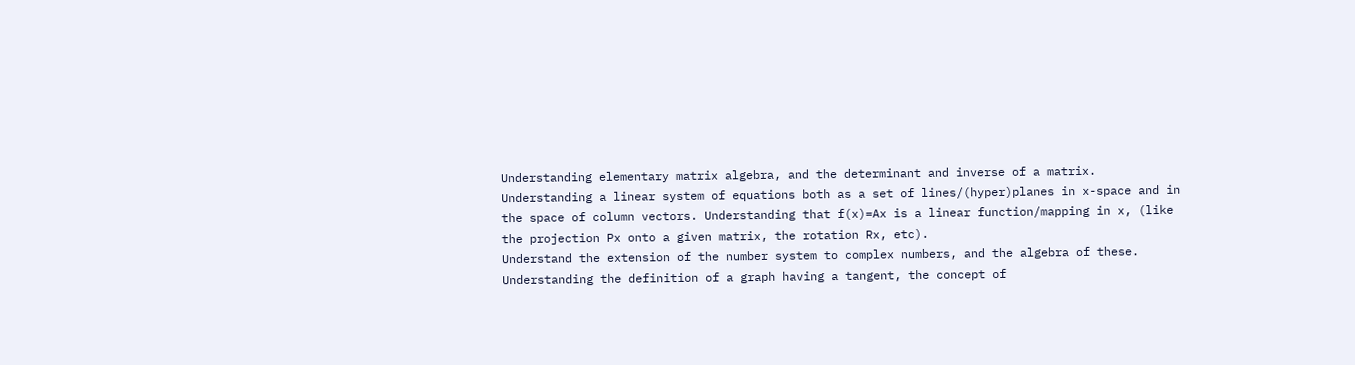Understanding elementary matrix algebra, and the determinant and inverse of a matrix. Understanding a linear system of equations both as a set of lines/(hyper)planes in x-space and in the space of column vectors. Understanding that f(x)=Ax is a linear function/mapping in x, (like the projection Px onto a given matrix, the rotation Rx, etc).
Understand the extension of the number system to complex numbers, and the algebra of these.
Understanding the definition of a graph having a tangent, the concept of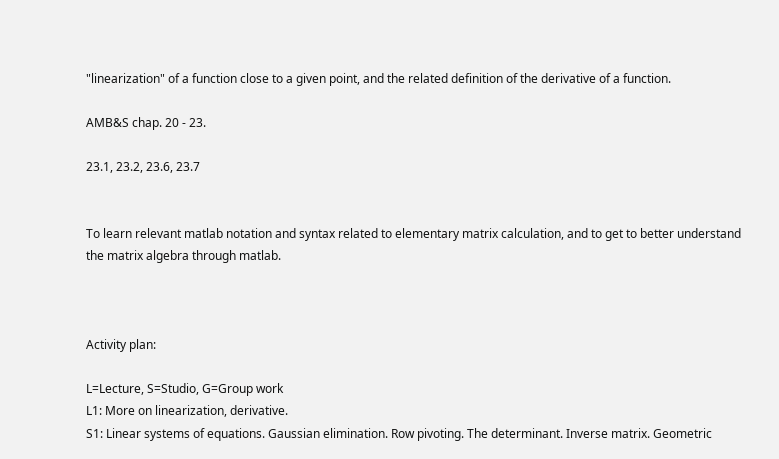"linearization" of a function close to a given point, and the related definition of the derivative of a function.

AMB&S chap. 20 - 23.

23.1, 23.2, 23.6, 23.7


To learn relevant matlab notation and syntax related to elementary matrix calculation, and to get to better understand the matrix algebra through matlab.



Activity plan:

L=Lecture, S=Studio, G=Group work
L1: More on linearization, derivative.
S1: Linear systems of equations. Gaussian elimination. Row pivoting. The determinant. Inverse matrix. Geometric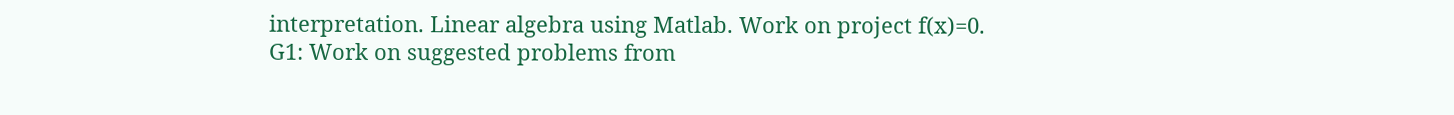interpretation. Linear algebra using Matlab. Work on project f(x)=0.
G1: Work on suggested problems from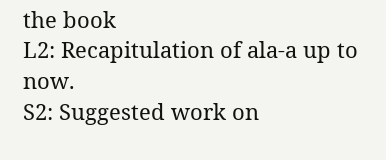the book
L2: Recapitulation of ala-a up to now.
S2: Suggested work on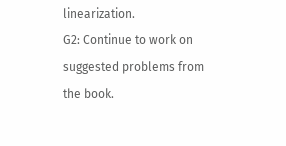linearization.
G2: Continue to work on suggested problems from the book.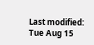Last modified: Tue Aug 15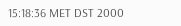15:18:36 MET DST 2000